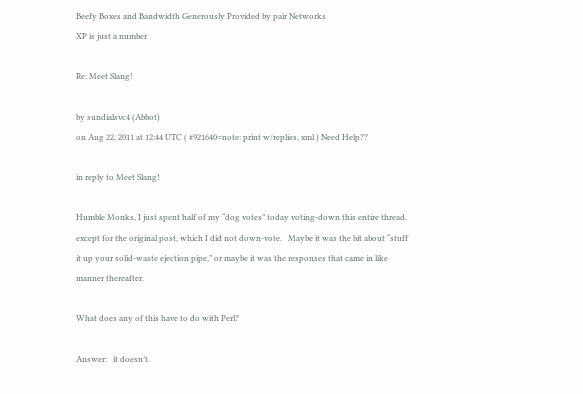Beefy Boxes and Bandwidth Generously Provided by pair Networks
XP is just a number

Re: Meet Slang!

by sundialsvc4 (Abbot)
on Aug 22, 2011 at 12:44 UTC ( #921640=note: print w/replies, xml ) Need Help??

in reply to Meet Slang!

Humble Monks, I just spent half of my “dog votes” today voting-down this entire thread, except for the original post, which I did not down-vote.   Maybe it was the bit about “stuff it up your solid-waste ejection pipe,” or maybe it was the responses that came in like manner thereafter.

What does any of this have to do with Perl?

Answer:   it doesn’t.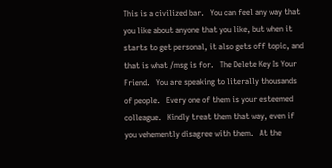This is a civilized bar.   You can feel any way that you like about anyone that you like, but when it starts to get personal, it also gets off topic, and that is what /msg is for.   The Delete Key Is Your Friend.   You are speaking to literally thousands of people.   Every one of them is your esteemed colleague.   Kindly treat them that way, even if you vehemently disagree with them.   At the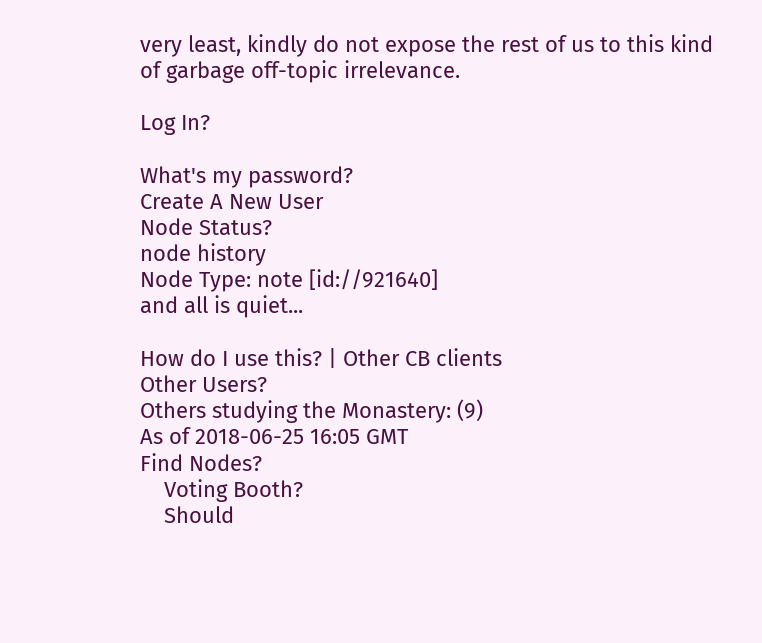very least, kindly do not expose the rest of us to this kind of garbage off-topic irrelevance.

Log In?

What's my password?
Create A New User
Node Status?
node history
Node Type: note [id://921640]
and all is quiet...

How do I use this? | Other CB clients
Other Users?
Others studying the Monastery: (9)
As of 2018-06-25 16:05 GMT
Find Nodes?
    Voting Booth?
    Should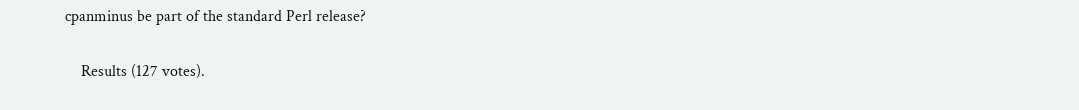cpanminus be part of the standard Perl release?

    Results (127 votes).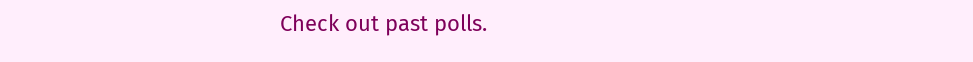Check out past polls.